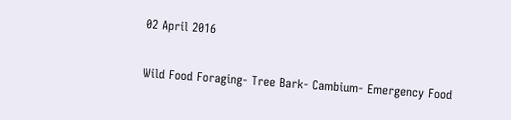02 April 2016

Wild Food Foraging- Tree Bark- Cambium- Emergency Food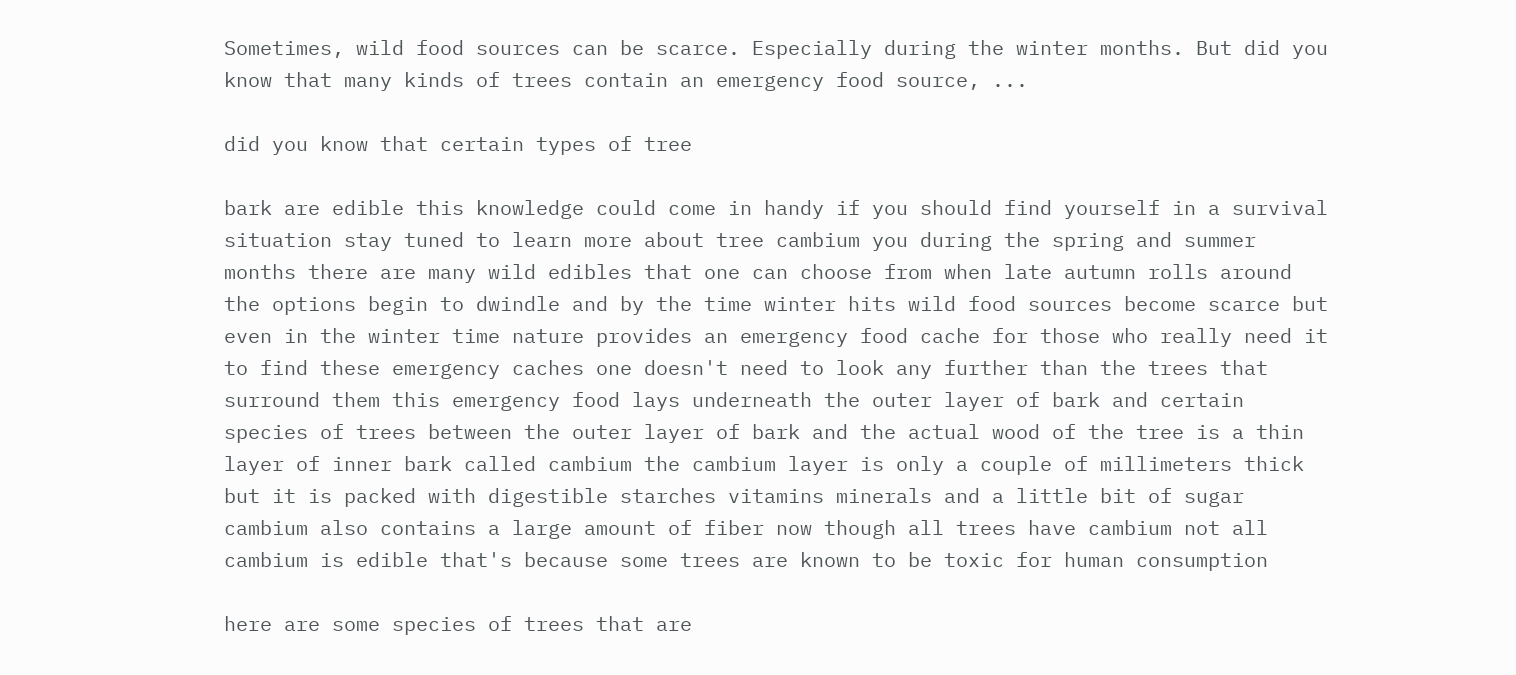Sometimes, wild food sources can be scarce. Especially during the winter months. But did you know that many kinds of trees contain an emergency food source, ...

did you know that certain types of tree

bark are edible this knowledge could come in handy if you should find yourself in a survival situation stay tuned to learn more about tree cambium you during the spring and summer months there are many wild edibles that one can choose from when late autumn rolls around the options begin to dwindle and by the time winter hits wild food sources become scarce but even in the winter time nature provides an emergency food cache for those who really need it to find these emergency caches one doesn't need to look any further than the trees that surround them this emergency food lays underneath the outer layer of bark and certain species of trees between the outer layer of bark and the actual wood of the tree is a thin layer of inner bark called cambium the cambium layer is only a couple of millimeters thick but it is packed with digestible starches vitamins minerals and a little bit of sugar cambium also contains a large amount of fiber now though all trees have cambium not all cambium is edible that's because some trees are known to be toxic for human consumption

here are some species of trees that are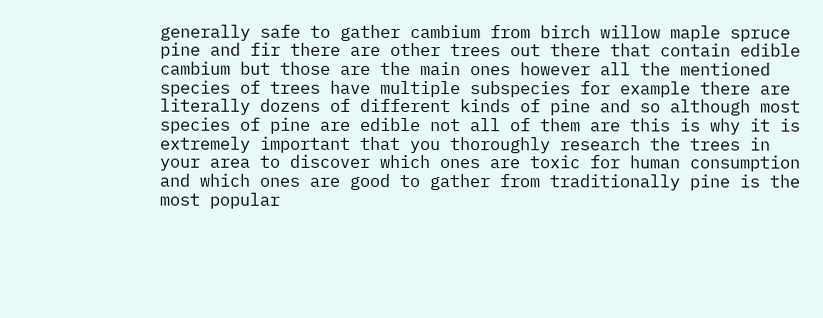generally safe to gather cambium from birch willow maple spruce pine and fir there are other trees out there that contain edible cambium but those are the main ones however all the mentioned species of trees have multiple subspecies for example there are literally dozens of different kinds of pine and so although most species of pine are edible not all of them are this is why it is extremely important that you thoroughly research the trees in your area to discover which ones are toxic for human consumption and which ones are good to gather from traditionally pine is the most popular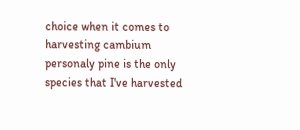choice when it comes to harvesting cambium personaly pine is the only species that I've harvested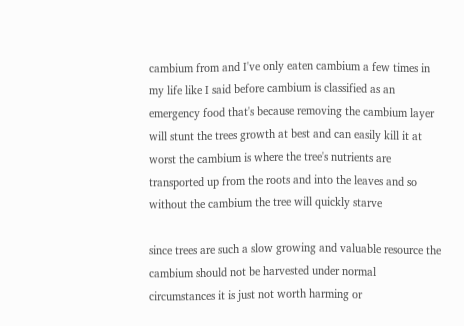cambium from and I've only eaten cambium a few times in my life like I said before cambium is classified as an emergency food that's because removing the cambium layer will stunt the trees growth at best and can easily kill it at worst the cambium is where the tree's nutrients are transported up from the roots and into the leaves and so without the cambium the tree will quickly starve

since trees are such a slow growing and valuable resource the cambium should not be harvested under normal circumstances it is just not worth harming or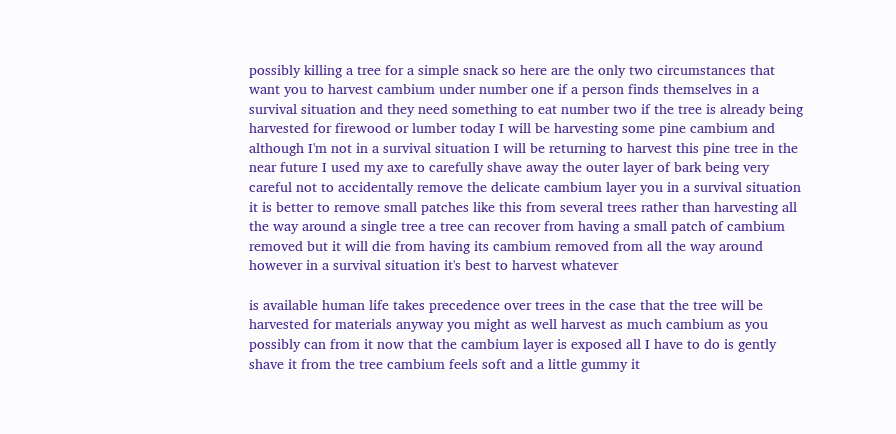possibly killing a tree for a simple snack so here are the only two circumstances that want you to harvest cambium under number one if a person finds themselves in a survival situation and they need something to eat number two if the tree is already being harvested for firewood or lumber today I will be harvesting some pine cambium and although I'm not in a survival situation I will be returning to harvest this pine tree in the near future I used my axe to carefully shave away the outer layer of bark being very careful not to accidentally remove the delicate cambium layer you in a survival situation it is better to remove small patches like this from several trees rather than harvesting all the way around a single tree a tree can recover from having a small patch of cambium removed but it will die from having its cambium removed from all the way around however in a survival situation it's best to harvest whatever

is available human life takes precedence over trees in the case that the tree will be harvested for materials anyway you might as well harvest as much cambium as you possibly can from it now that the cambium layer is exposed all I have to do is gently shave it from the tree cambium feels soft and a little gummy it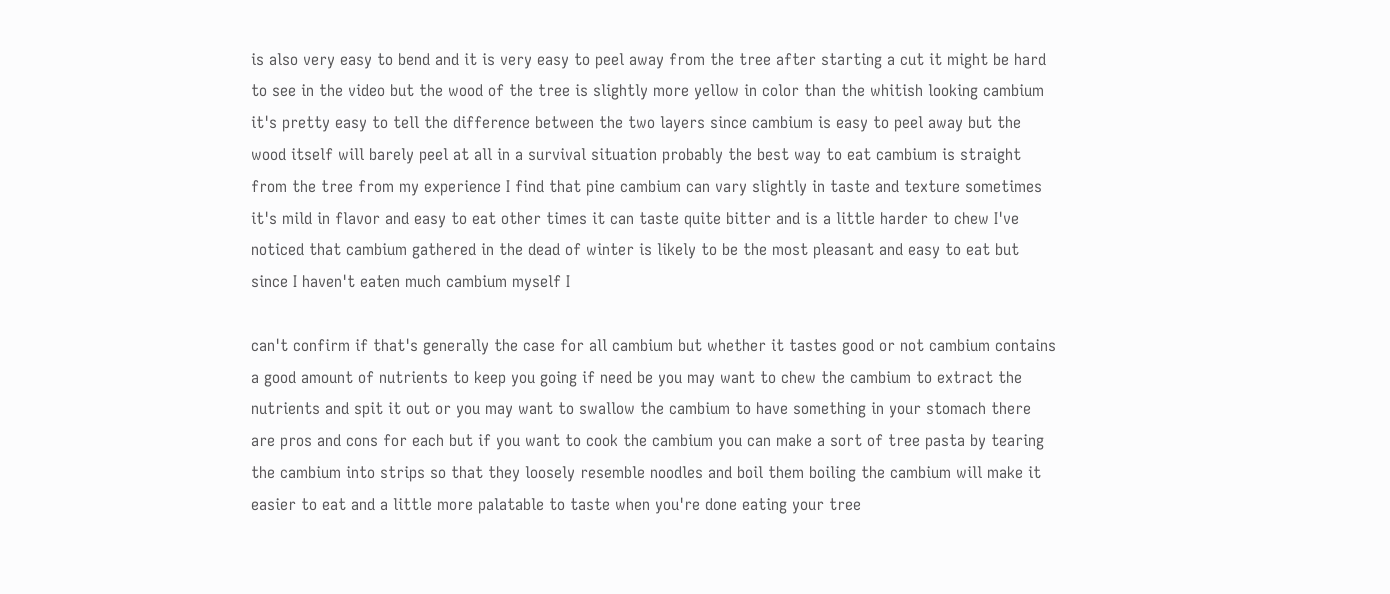is also very easy to bend and it is very easy to peel away from the tree after starting a cut it might be hard to see in the video but the wood of the tree is slightly more yellow in color than the whitish looking cambium it's pretty easy to tell the difference between the two layers since cambium is easy to peel away but the wood itself will barely peel at all in a survival situation probably the best way to eat cambium is straight from the tree from my experience I find that pine cambium can vary slightly in taste and texture sometimes it's mild in flavor and easy to eat other times it can taste quite bitter and is a little harder to chew I've noticed that cambium gathered in the dead of winter is likely to be the most pleasant and easy to eat but since I haven't eaten much cambium myself I

can't confirm if that's generally the case for all cambium but whether it tastes good or not cambium contains a good amount of nutrients to keep you going if need be you may want to chew the cambium to extract the nutrients and spit it out or you may want to swallow the cambium to have something in your stomach there are pros and cons for each but if you want to cook the cambium you can make a sort of tree pasta by tearing the cambium into strips so that they loosely resemble noodles and boil them boiling the cambium will make it easier to eat and a little more palatable to taste when you're done eating your tree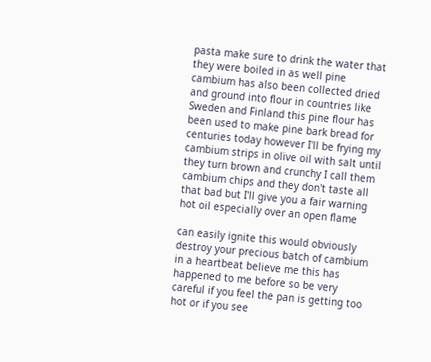pasta make sure to drink the water that they were boiled in as well pine cambium has also been collected dried and ground into flour in countries like Sweden and Finland this pine flour has been used to make pine bark bread for centuries today however I'll be frying my cambium strips in olive oil with salt until they turn brown and crunchy I call them cambium chips and they don't taste all that bad but I'll give you a fair warning hot oil especially over an open flame

can easily ignite this would obviously destroy your precious batch of cambium in a heartbeat believe me this has happened to me before so be very careful if you feel the pan is getting too hot or if you see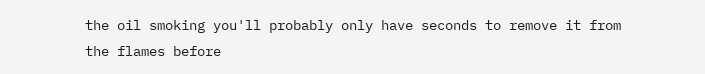the oil smoking you'll probably only have seconds to remove it from the flames before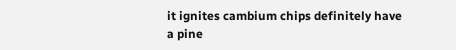it ignites cambium chips definitely have a pine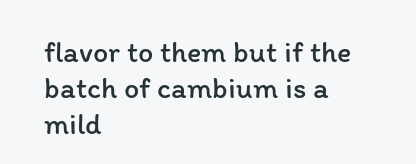flavor to them but if the batch of cambium is a mild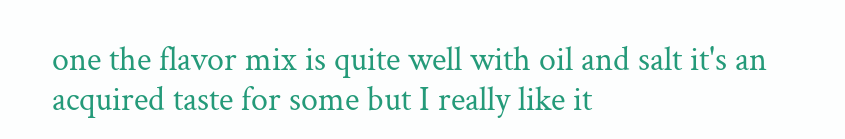one the flavor mix is quite well with oil and salt it's an acquired taste for some but I really like it